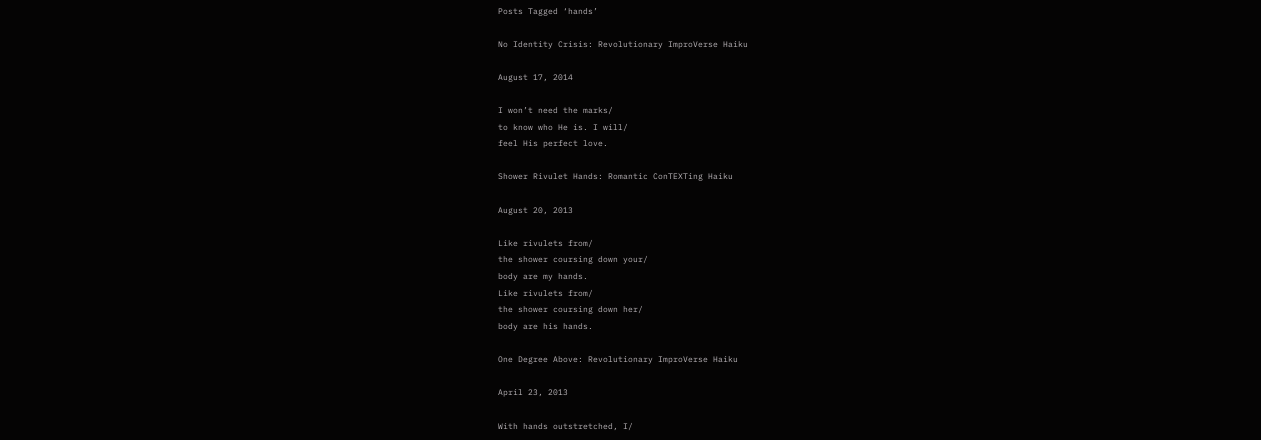Posts Tagged ‘hands’

No Identity Crisis: Revolutionary ImproVerse Haiku

August 17, 2014

I won’t need the marks/
to know who He is. I will/
feel His perfect love.

Shower Rivulet Hands: Romantic ConTEXTing Haiku

August 20, 2013

Like rivulets from/
the shower coursing down your/
body are my hands.
Like rivulets from/
the shower coursing down her/
body are his hands.

One Degree Above: Revolutionary ImproVerse Haiku

April 23, 2013

With hands outstretched, I/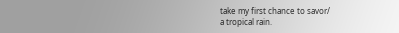take my first chance to savor/
a tropical rain.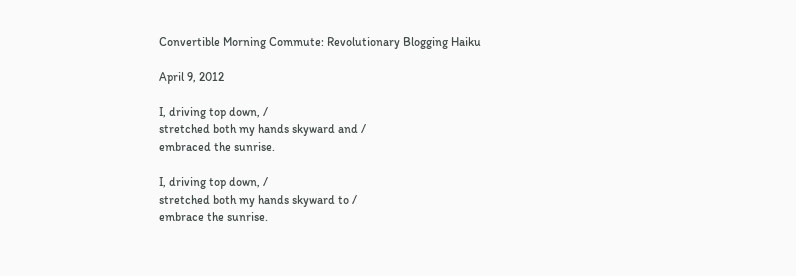Convertible Morning Commute: Revolutionary Blogging Haiku

April 9, 2012

I, driving top down, /
stretched both my hands skyward and /
embraced the sunrise.

I, driving top down, /
stretched both my hands skyward to /
embrace the sunrise.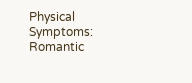Physical Symptoms: Romantic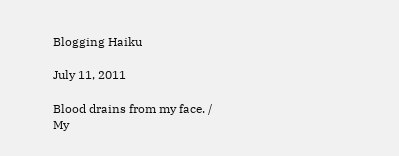Blogging Haiku

July 11, 2011

Blood drains from my face. /
My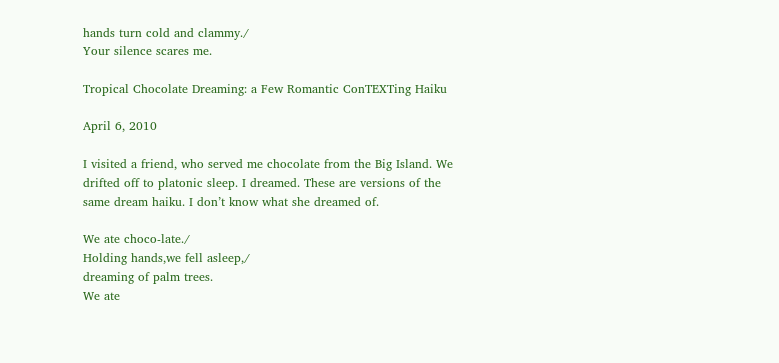hands turn cold and clammy./
Your silence scares me.

Tropical Chocolate Dreaming: a Few Romantic ConTEXTing Haiku

April 6, 2010

I visited a friend, who served me chocolate from the Big Island. We drifted off to platonic sleep. I dreamed. These are versions of the same dream haiku. I don’t know what she dreamed of.

We ate choco-late./
Holding hands,we fell asleep,/
dreaming of palm trees.
We ate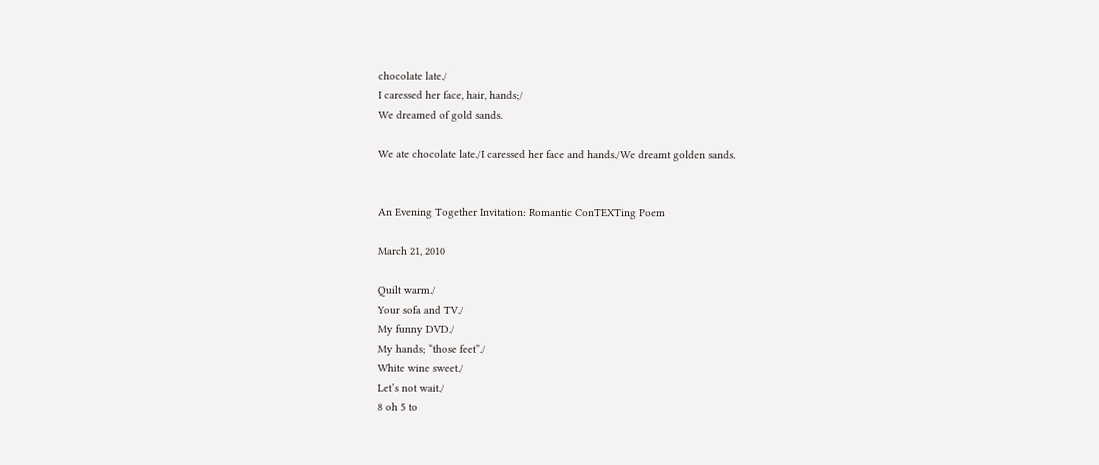chocolate late./
I caressed her face, hair, hands;/
We dreamed of gold sands.

We ate chocolate late./I caressed her face and hands./We dreamt golden sands.


An Evening Together Invitation: Romantic ConTEXTing Poem

March 21, 2010

Quilt warm./
Your sofa and TV./
My funny DVD./
My hands; “those feet”./
White wine sweet./
Let’s not wait./
8 oh 5 to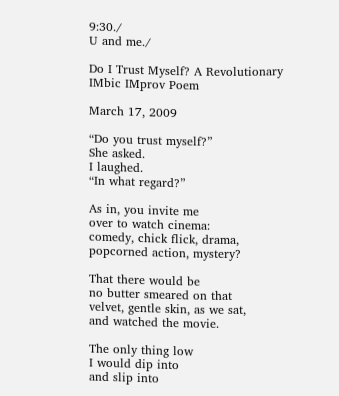9:30./
U and me./

Do I Trust Myself? A Revolutionary IMbic IMprov Poem

March 17, 2009

“Do you trust myself?”
She asked.
I laughed.
“In what regard?”

As in, you invite me
over to watch cinema:
comedy, chick flick, drama,
popcorned action, mystery?

That there would be
no butter smeared on that
velvet, gentle skin, as we sat,
and watched the movie.

The only thing low
I would dip into
and slip into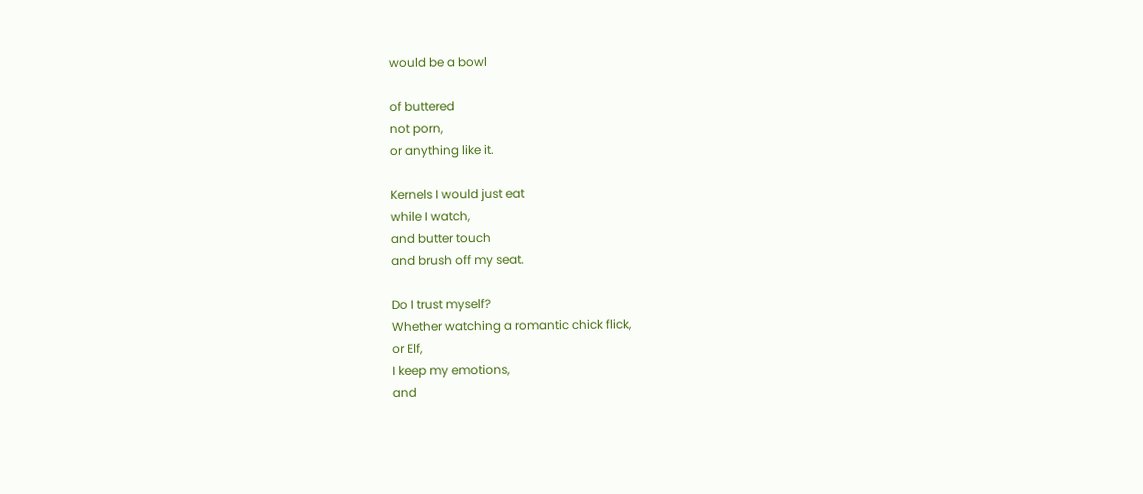would be a bowl

of buttered
not porn,
or anything like it.

Kernels I would just eat
while I watch,
and butter touch
and brush off my seat.

Do I trust myself?
Whether watching a romantic chick flick,
or Elf,
I keep my emotions,
and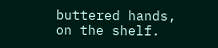buttered hands,
on the shelf.